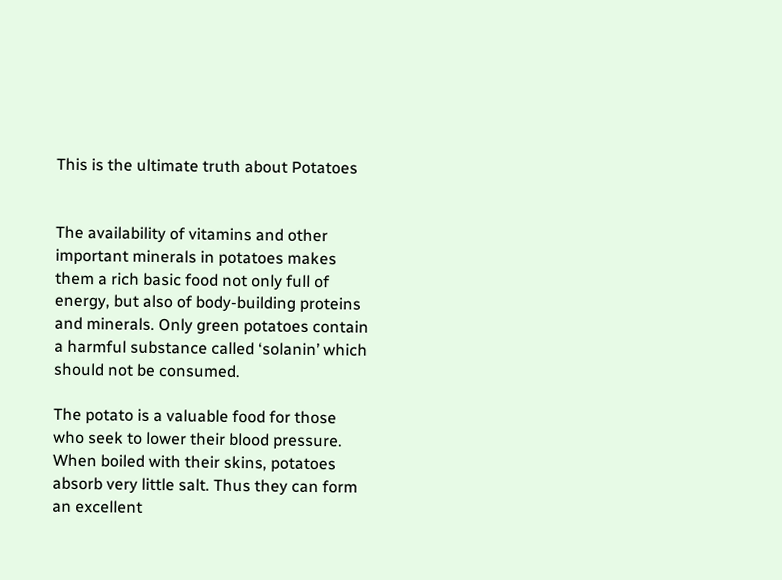This is the ultimate truth about Potatoes


The availability of vitamins and other important minerals in potatoes makes them a rich basic food not only full of energy, but also of body-building proteins and minerals. Only green potatoes contain a harmful substance called ‘solanin’ which should not be consumed.

The potato is a valuable food for those who seek to lower their blood pressure. When boiled with their skins, potatoes absorb very little salt. Thus they can form an excellent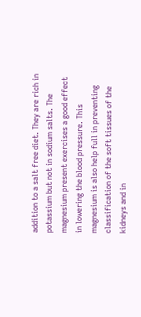addition to a salt free diet. They are rich in potassium but not in sodium salts. The magnesium present exercises a good effect in lowering the blood pressure. This magnesium is also help full in preventing classification of the soft tissues of the kidneys and in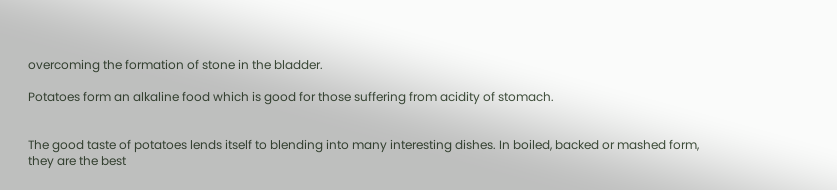overcoming the formation of stone in the bladder.

Potatoes form an alkaline food which is good for those suffering from acidity of stomach.


The good taste of potatoes lends itself to blending into many interesting dishes. In boiled, backed or mashed form, they are the best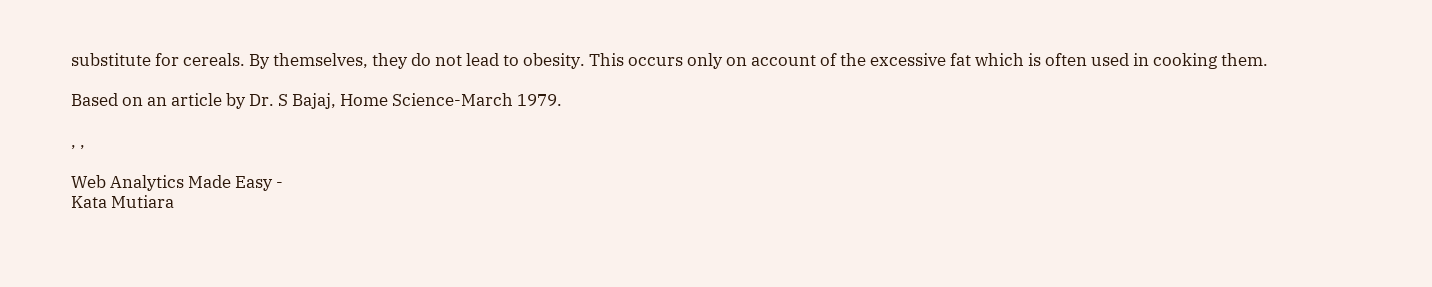substitute for cereals. By themselves, they do not lead to obesity. This occurs only on account of the excessive fat which is often used in cooking them.

Based on an article by Dr. S Bajaj, Home Science-March 1979.

, ,

Web Analytics Made Easy -
Kata Mutiara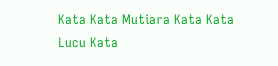Kata Kata Mutiara Kata Kata Lucu Kata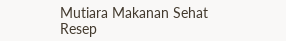Mutiara Makanan Sehat Resep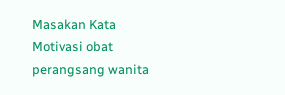Masakan Kata Motivasi obat perangsang wanita